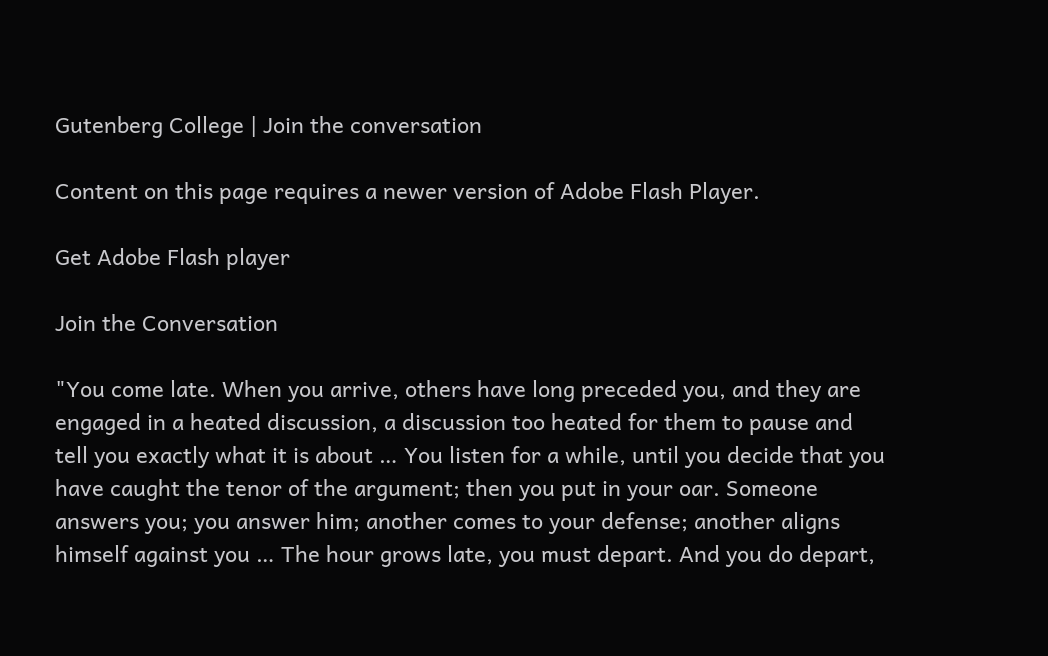Gutenberg College | Join the conversation

Content on this page requires a newer version of Adobe Flash Player.

Get Adobe Flash player

Join the Conversation

"You come late. When you arrive, others have long preceded you, and they are engaged in a heated discussion, a discussion too heated for them to pause and tell you exactly what it is about … You listen for a while, until you decide that you have caught the tenor of the argument; then you put in your oar. Someone answers you; you answer him; another comes to your defense; another aligns himself against you … The hour grows late, you must depart. And you do depart,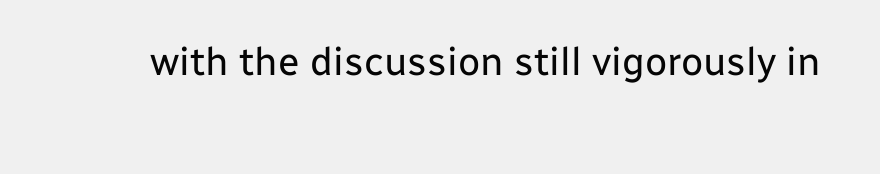with the discussion still vigorously in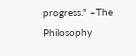progress." –The Philosophy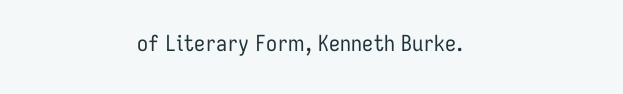of Literary Form, Kenneth Burke.